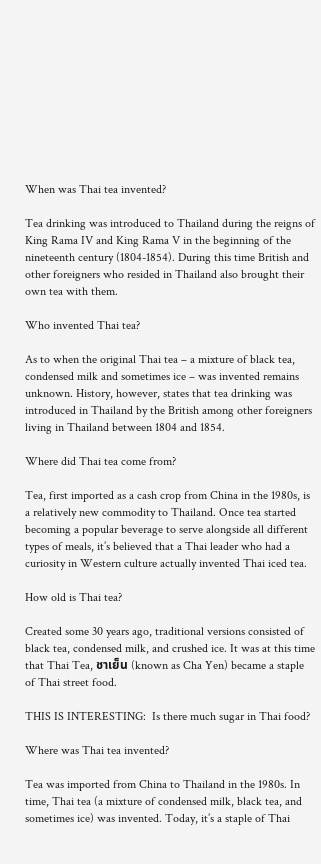When was Thai tea invented?

Tea drinking was introduced to Thailand during the reigns of King Rama IV and King Rama V in the beginning of the nineteenth century (1804-1854). During this time British and other foreigners who resided in Thailand also brought their own tea with them.

Who invented Thai tea?

As to when the original Thai tea – a mixture of black tea, condensed milk and sometimes ice – was invented remains unknown. History, however, states that tea drinking was introduced in Thailand by the British among other foreigners living in Thailand between 1804 and 1854.

Where did Thai tea come from?

Tea, first imported as a cash crop from China in the 1980s, is a relatively new commodity to Thailand. Once tea started becoming a popular beverage to serve alongside all different types of meals, it’s believed that a Thai leader who had a curiosity in Western culture actually invented Thai iced tea.

How old is Thai tea?

Created some 30 years ago, traditional versions consisted of black tea, condensed milk, and crushed ice. It was at this time that Thai Tea, ชาเย็น (known as Cha Yen) became a staple of Thai street food.

THIS IS INTERESTING:  Is there much sugar in Thai food?

Where was Thai tea invented?

Tea was imported from China to Thailand in the 1980s. In time, Thai tea (a mixture of condensed milk, black tea, and sometimes ice) was invented. Today, it’s a staple of Thai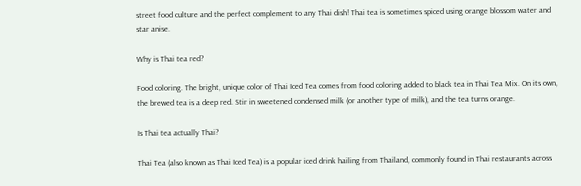street food culture and the perfect complement to any Thai dish! Thai tea is sometimes spiced using orange blossom water and star anise.

Why is Thai tea red?

Food coloring. The bright, unique color of Thai Iced Tea comes from food coloring added to black tea in Thai Tea Mix. On its own, the brewed tea is a deep red. Stir in sweetened condensed milk (or another type of milk), and the tea turns orange.

Is Thai tea actually Thai?

Thai Tea (also known as Thai Iced Tea) is a popular iced drink hailing from Thailand, commonly found in Thai restaurants across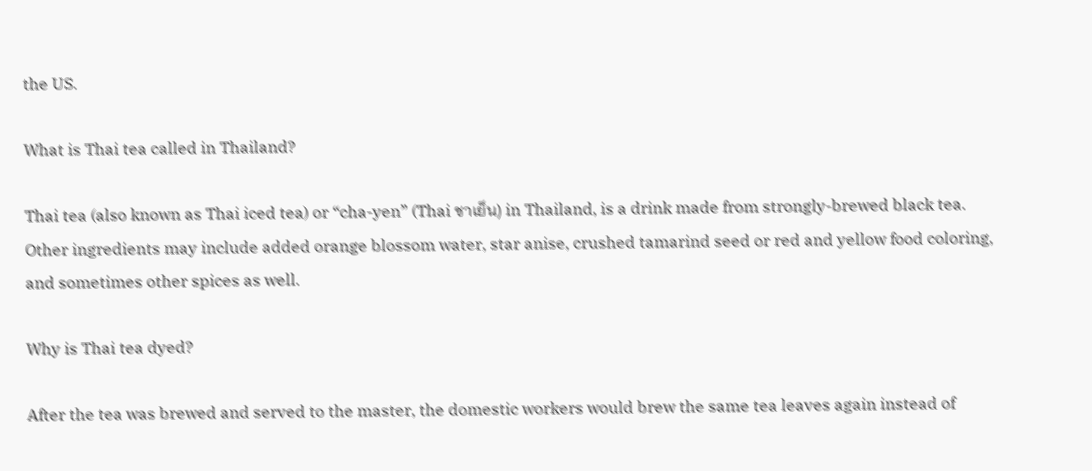the US.

What is Thai tea called in Thailand?

Thai tea (also known as Thai iced tea) or “cha-yen” (Thai ชาเย็น) in Thailand, is a drink made from strongly-brewed black tea. Other ingredients may include added orange blossom water, star anise, crushed tamarind seed or red and yellow food coloring, and sometimes other spices as well.

Why is Thai tea dyed?

After the tea was brewed and served to the master, the domestic workers would brew the same tea leaves again instead of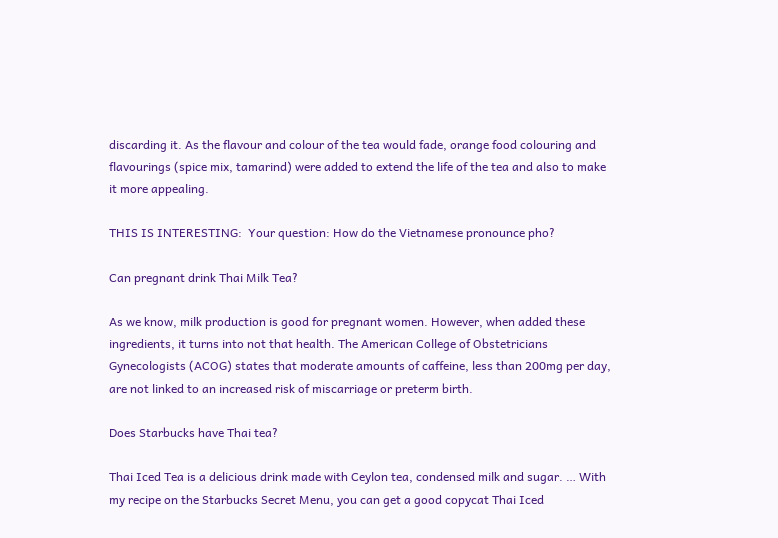discarding it. As the flavour and colour of the tea would fade, orange food colouring and flavourings (spice mix, tamarind) were added to extend the life of the tea and also to make it more appealing.

THIS IS INTERESTING:  Your question: How do the Vietnamese pronounce pho?

Can pregnant drink Thai Milk Tea?

As we know, milk production is good for pregnant women. However, when added these ingredients, it turns into not that health. The American College of Obstetricians Gynecologists (ACOG) states that moderate amounts of caffeine, less than 200mg per day, are not linked to an increased risk of miscarriage or preterm birth.

Does Starbucks have Thai tea?

Thai Iced Tea is a delicious drink made with Ceylon tea, condensed milk and sugar. … With my recipe on the Starbucks Secret Menu, you can get a good copycat Thai Iced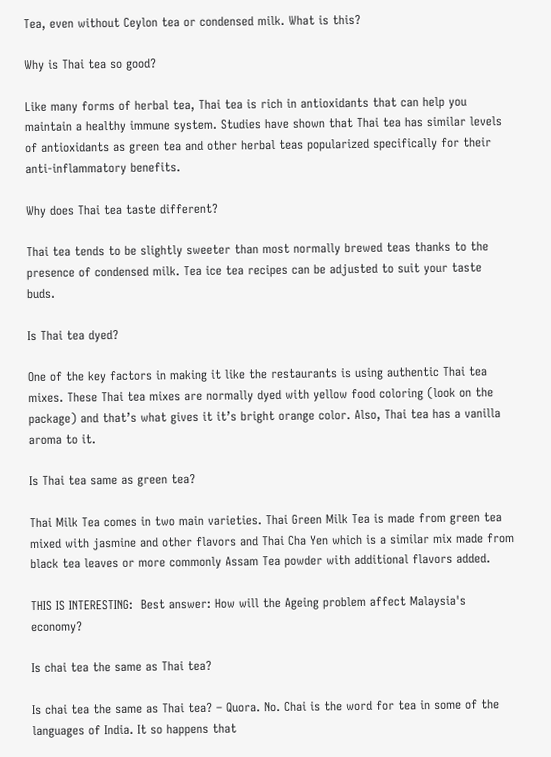Tea, even without Ceylon tea or condensed milk. What is this?

Why is Thai tea so good?

Like many forms of herbal tea, Thai tea is rich in antioxidants that can help you maintain a healthy immune system. Studies have shown that Thai tea has similar levels of antioxidants as green tea and other herbal teas popularized specifically for their anti-inflammatory benefits.

Why does Thai tea taste different?

Thai tea tends to be slightly sweeter than most normally brewed teas thanks to the presence of condensed milk. Tea ice tea recipes can be adjusted to suit your taste buds.

Is Thai tea dyed?

One of the key factors in making it like the restaurants is using authentic Thai tea mixes. These Thai tea mixes are normally dyed with yellow food coloring (look on the package) and that’s what gives it it’s bright orange color. Also, Thai tea has a vanilla aroma to it.

Is Thai tea same as green tea?

Thai Milk Tea comes in two main varieties. Thai Green Milk Tea is made from green tea mixed with jasmine and other flavors and Thai Cha Yen which is a similar mix made from black tea leaves or more commonly Assam Tea powder with additional flavors added.

THIS IS INTERESTING:  Best answer: How will the Ageing problem affect Malaysia's economy?

Is chai tea the same as Thai tea?

Is chai tea the same as Thai tea? – Quora. No. Chai is the word for tea in some of the languages of India. It so happens that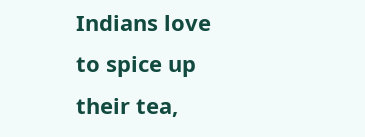Indians love to spice up their tea,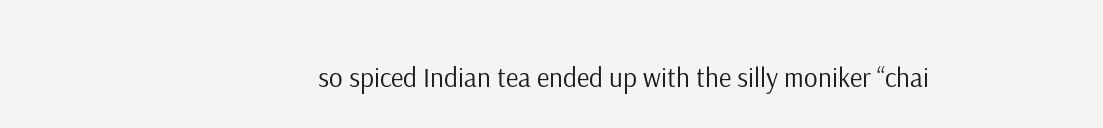so spiced Indian tea ended up with the silly moniker “chai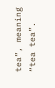tea”, meaning “tea tea”.